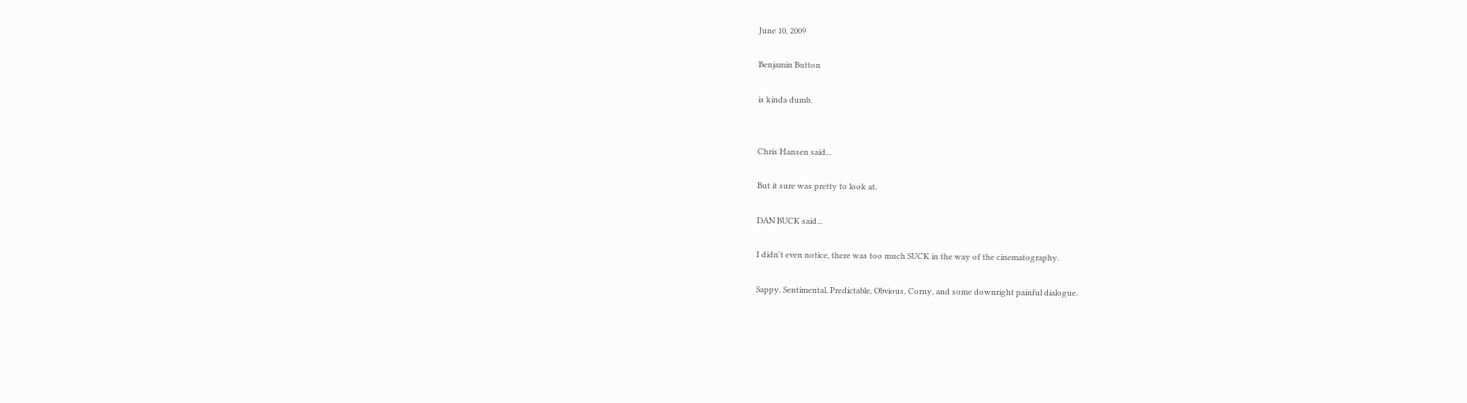June 10, 2009

Benjamin Button

is kinda dumb.


Chris Hansen said...

But it sure was pretty to look at.

DAN BUCK said...

I didn't even notice, there was too much SUCK in the way of the cinematography.

Sappy, Sentimental, Predictable, Obvious, Corny, and some downright painful dialogue.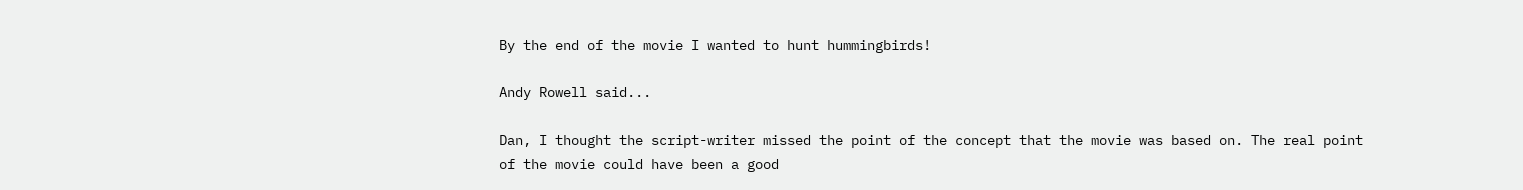By the end of the movie I wanted to hunt hummingbirds!

Andy Rowell said...

Dan, I thought the script-writer missed the point of the concept that the movie was based on. The real point of the movie could have been a good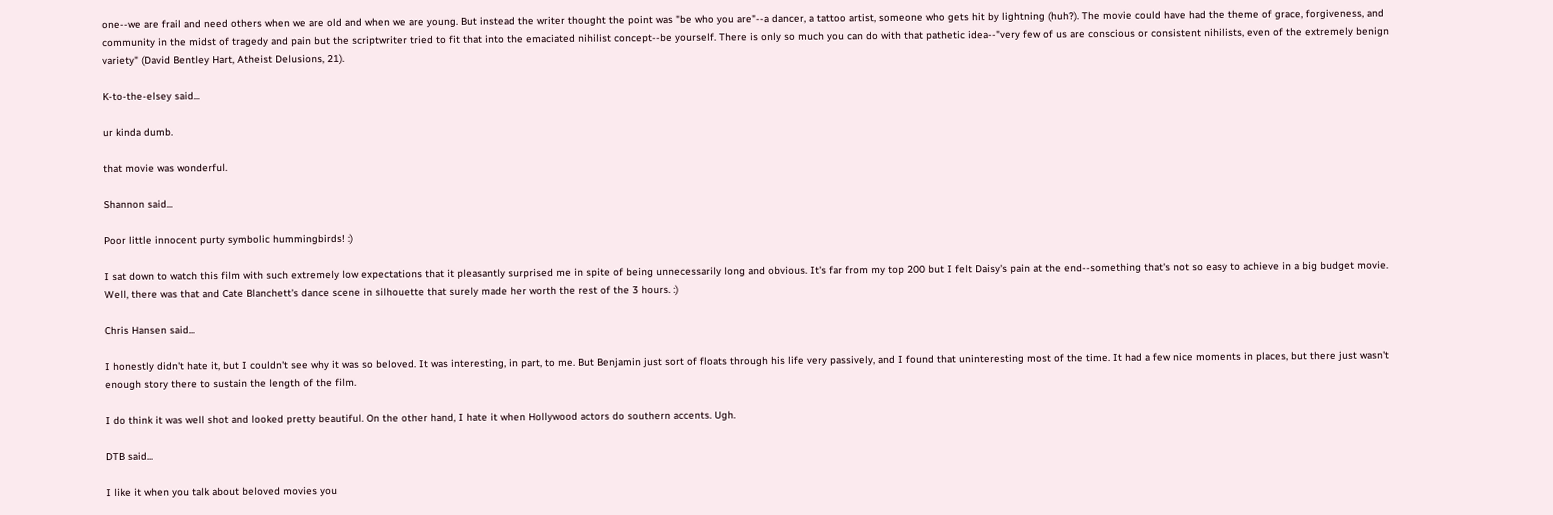one--we are frail and need others when we are old and when we are young. But instead the writer thought the point was "be who you are"--a dancer, a tattoo artist, someone who gets hit by lightning (huh?). The movie could have had the theme of grace, forgiveness, and community in the midst of tragedy and pain but the scriptwriter tried to fit that into the emaciated nihilist concept--be yourself. There is only so much you can do with that pathetic idea--"very few of us are conscious or consistent nihilists, even of the extremely benign variety" (David Bentley Hart, Atheist Delusions, 21).

K-to-the-elsey said...

ur kinda dumb.

that movie was wonderful.

Shannon said...

Poor little innocent purty symbolic hummingbirds! :)

I sat down to watch this film with such extremely low expectations that it pleasantly surprised me in spite of being unnecessarily long and obvious. It's far from my top 200 but I felt Daisy's pain at the end--something that's not so easy to achieve in a big budget movie. Well, there was that and Cate Blanchett's dance scene in silhouette that surely made her worth the rest of the 3 hours. :)

Chris Hansen said...

I honestly didn't hate it, but I couldn't see why it was so beloved. It was interesting, in part, to me. But Benjamin just sort of floats through his life very passively, and I found that uninteresting most of the time. It had a few nice moments in places, but there just wasn't enough story there to sustain the length of the film.

I do think it was well shot and looked pretty beautiful. On the other hand, I hate it when Hollywood actors do southern accents. Ugh.

DTB said...

I like it when you talk about beloved movies you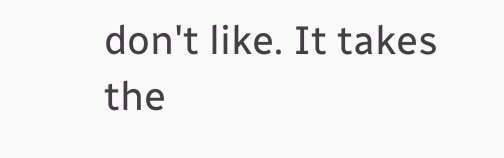don't like. It takes the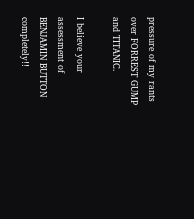pressure of my rants over FORREST GUMP and TITANIC.

I believe your assessment of BENJAMIN BUTTON completely!!